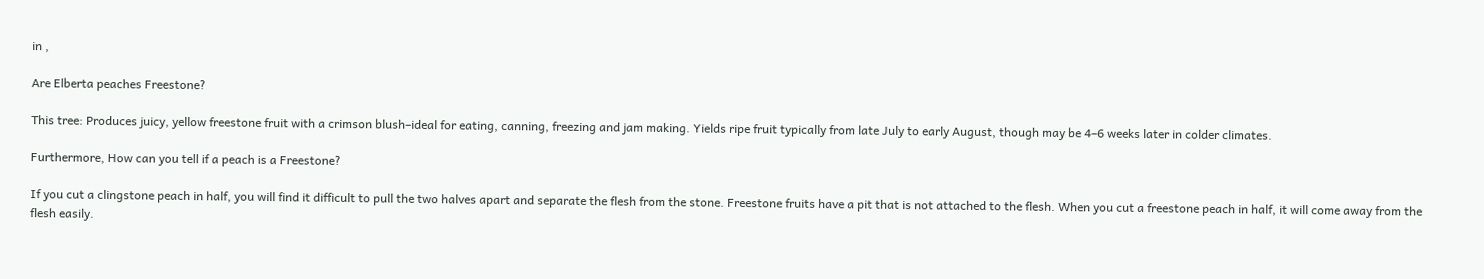in ,

Are Elberta peaches Freestone?

This tree: Produces juicy, yellow freestone fruit with a crimson blush–ideal for eating, canning, freezing and jam making. Yields ripe fruit typically from late July to early August, though may be 4–6 weeks later in colder climates.

Furthermore, How can you tell if a peach is a Freestone?

If you cut a clingstone peach in half, you will find it difficult to pull the two halves apart and separate the flesh from the stone. Freestone fruits have a pit that is not attached to the flesh. When you cut a freestone peach in half, it will come away from the flesh easily.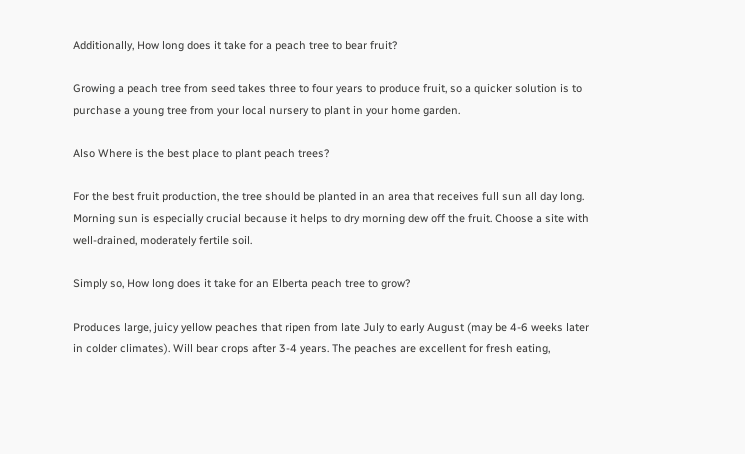Additionally, How long does it take for a peach tree to bear fruit?

Growing a peach tree from seed takes three to four years to produce fruit, so a quicker solution is to purchase a young tree from your local nursery to plant in your home garden.

Also Where is the best place to plant peach trees?

For the best fruit production, the tree should be planted in an area that receives full sun all day long. Morning sun is especially crucial because it helps to dry morning dew off the fruit. Choose a site with well-drained, moderately fertile soil.

Simply so, How long does it take for an Elberta peach tree to grow?

Produces large, juicy yellow peaches that ripen from late July to early August (may be 4-6 weeks later in colder climates). Will bear crops after 3-4 years. The peaches are excellent for fresh eating,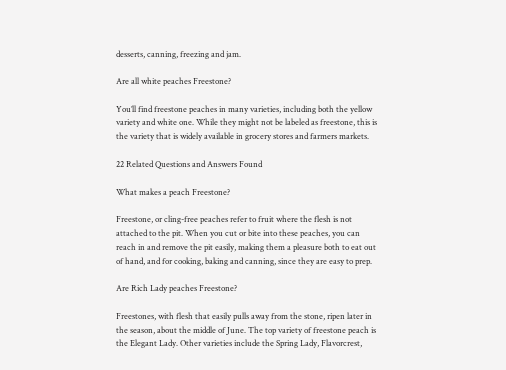desserts, canning, freezing and jam.

Are all white peaches Freestone?

You’ll find freestone peaches in many varieties, including both the yellow variety and white one. While they might not be labeled as freestone, this is the variety that is widely available in grocery stores and farmers markets.

22 Related Questions and Answers Found

What makes a peach Freestone?

Freestone, or cling-free peaches refer to fruit where the flesh is not attached to the pit. When you cut or bite into these peaches, you can reach in and remove the pit easily, making them a pleasure both to eat out of hand, and for cooking, baking and canning, since they are easy to prep.

Are Rich Lady peaches Freestone?

Freestones, with flesh that easily pulls away from the stone, ripen later in the season, about the middle of June. The top variety of freestone peach is the Elegant Lady. Other varieties include the Spring Lady, Flavorcrest,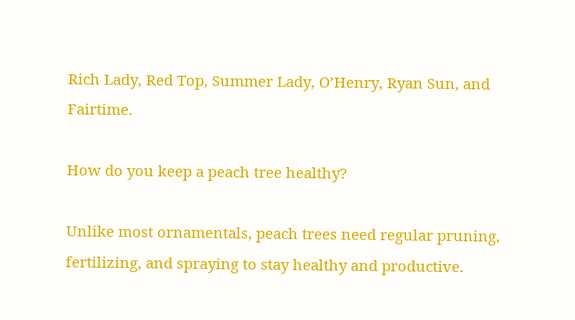Rich Lady, Red Top, Summer Lady, O’Henry, Ryan Sun, and Fairtime.

How do you keep a peach tree healthy?

Unlike most ornamentals, peach trees need regular pruning, fertilizing, and spraying to stay healthy and productive.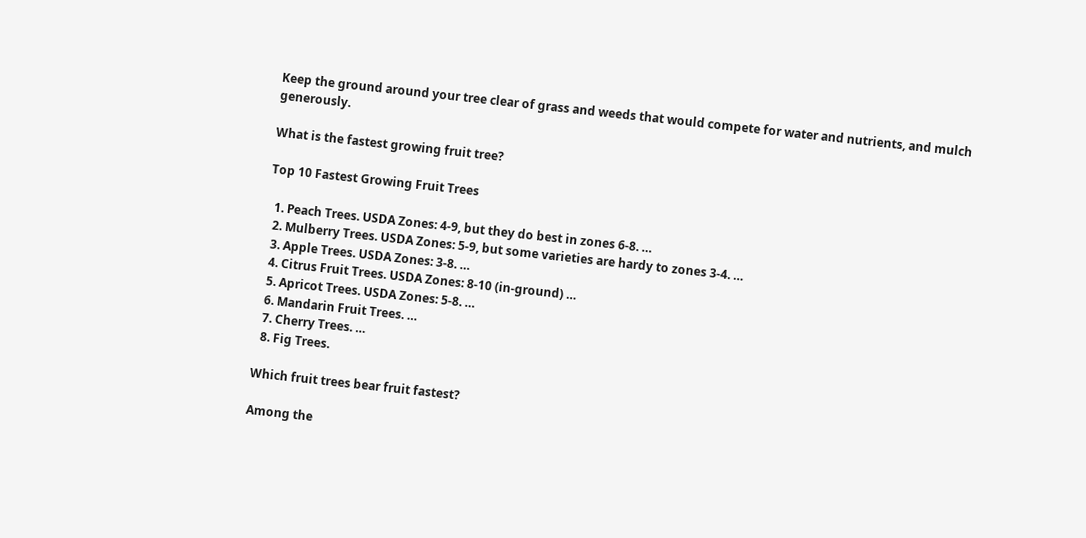Keep the ground around your tree clear of grass and weeds that would compete for water and nutrients, and mulch generously.

What is the fastest growing fruit tree?

Top 10 Fastest Growing Fruit Trees

  1. Peach Trees. USDA Zones: 4-9, but they do best in zones 6-8. …
  2. Mulberry Trees. USDA Zones: 5-9, but some varieties are hardy to zones 3-4. …
  3. Apple Trees. USDA Zones: 3-8. …
  4. Citrus Fruit Trees. USDA Zones: 8-10 (in-ground) …
  5. Apricot Trees. USDA Zones: 5-8. …
  6. Mandarin Fruit Trees. …
  7. Cherry Trees. …
  8. Fig Trees.

Which fruit trees bear fruit fastest?

Among the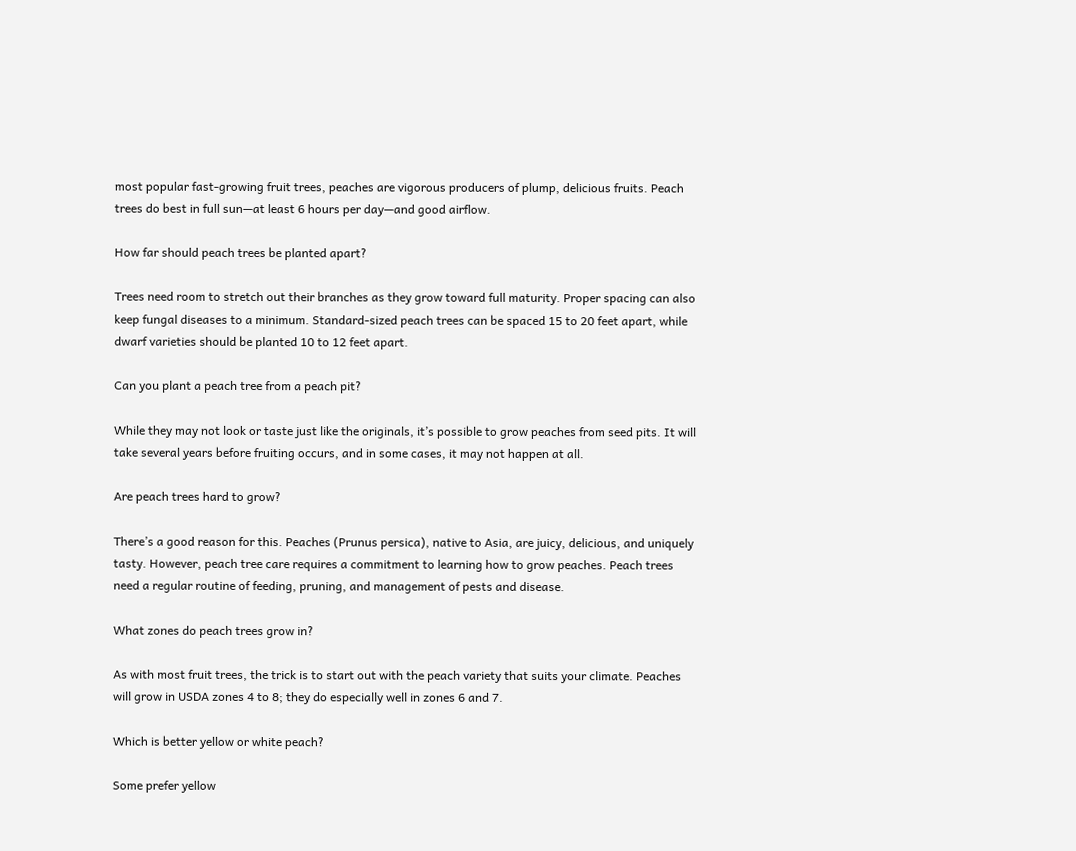most popular fast-growing fruit trees, peaches are vigorous producers of plump, delicious fruits. Peach trees do best in full sun—at least 6 hours per day—and good airflow.

How far should peach trees be planted apart?

Trees need room to stretch out their branches as they grow toward full maturity. Proper spacing can also keep fungal diseases to a minimum. Standard-sized peach trees can be spaced 15 to 20 feet apart, while dwarf varieties should be planted 10 to 12 feet apart.

Can you plant a peach tree from a peach pit?

While they may not look or taste just like the originals, it’s possible to grow peaches from seed pits. It will take several years before fruiting occurs, and in some cases, it may not happen at all.

Are peach trees hard to grow?

There’s a good reason for this. Peaches (Prunus persica), native to Asia, are juicy, delicious, and uniquely tasty. However, peach tree care requires a commitment to learning how to grow peaches. Peach trees need a regular routine of feeding, pruning, and management of pests and disease.

What zones do peach trees grow in?

As with most fruit trees, the trick is to start out with the peach variety that suits your climate. Peaches will grow in USDA zones 4 to 8; they do especially well in zones 6 and 7.

Which is better yellow or white peach?

Some prefer yellow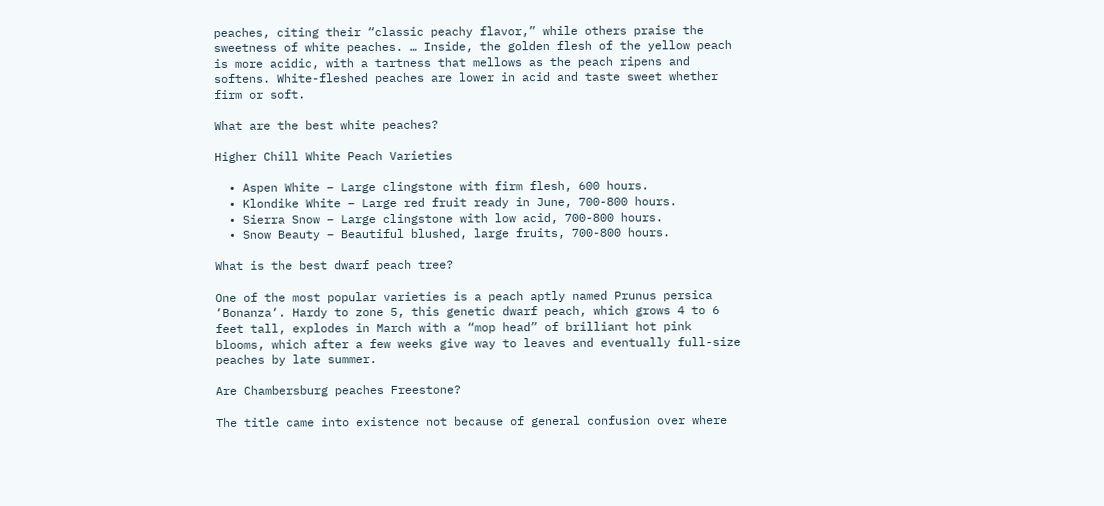peaches, citing their “classic peachy flavor,” while others praise the sweetness of white peaches. … Inside, the golden flesh of the yellow peach is more acidic, with a tartness that mellows as the peach ripens and softens. White-fleshed peaches are lower in acid and taste sweet whether firm or soft.

What are the best white peaches?

Higher Chill White Peach Varieties

  • Aspen White – Large clingstone with firm flesh, 600 hours.
  • Klondike White – Large red fruit ready in June, 700-800 hours.
  • Sierra Snow – Large clingstone with low acid, 700-800 hours.
  • Snow Beauty – Beautiful blushed, large fruits, 700-800 hours.

What is the best dwarf peach tree?

One of the most popular varieties is a peach aptly named Prunus persica ‘Bonanza‘. Hardy to zone 5, this genetic dwarf peach, which grows 4 to 6 feet tall, explodes in March with a “mop head” of brilliant hot pink blooms, which after a few weeks give way to leaves and eventually full-size peaches by late summer.

Are Chambersburg peaches Freestone?

The title came into existence not because of general confusion over where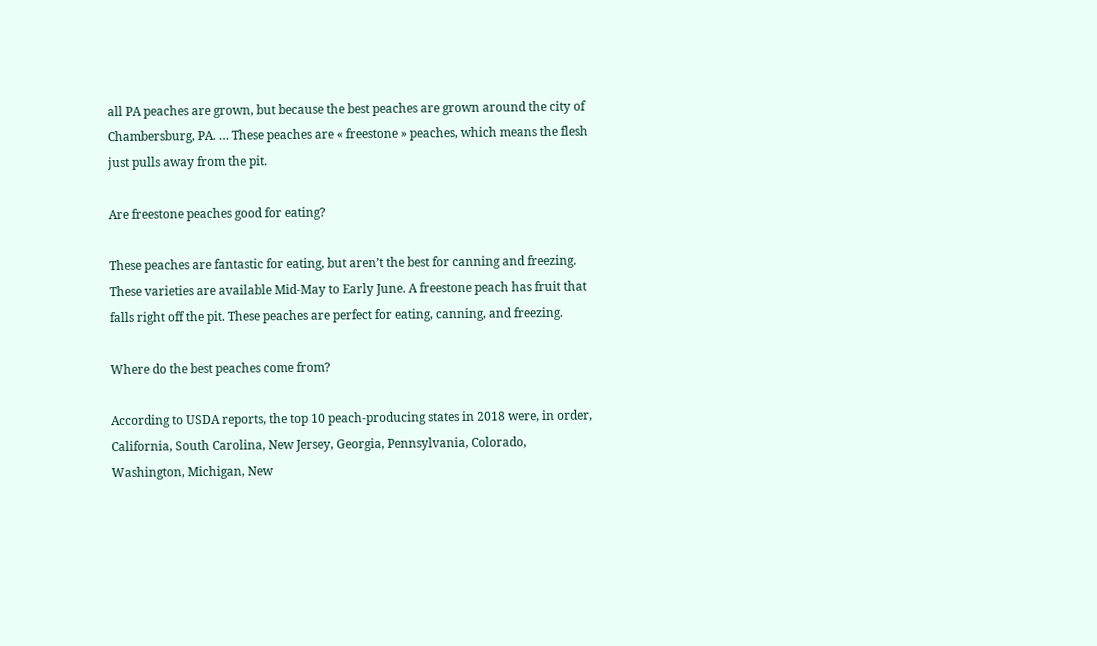all PA peaches are grown, but because the best peaches are grown around the city of Chambersburg, PA. … These peaches are « freestone » peaches, which means the flesh just pulls away from the pit.

Are freestone peaches good for eating?

These peaches are fantastic for eating, but aren’t the best for canning and freezing. These varieties are available Mid-May to Early June. A freestone peach has fruit that falls right off the pit. These peaches are perfect for eating, canning, and freezing.

Where do the best peaches come from?

According to USDA reports, the top 10 peach-producing states in 2018 were, in order, California, South Carolina, New Jersey, Georgia, Pennsylvania, Colorado, Washington, Michigan, New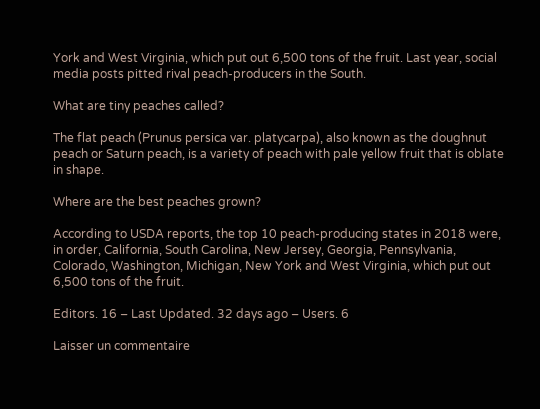York and West Virginia, which put out 6,500 tons of the fruit. Last year, social media posts pitted rival peach-producers in the South.

What are tiny peaches called?

The flat peach (Prunus persica var. platycarpa), also known as the doughnut peach or Saturn peach, is a variety of peach with pale yellow fruit that is oblate in shape.

Where are the best peaches grown?

According to USDA reports, the top 10 peach-producing states in 2018 were, in order, California, South Carolina, New Jersey, Georgia, Pennsylvania, Colorado, Washington, Michigan, New York and West Virginia, which put out 6,500 tons of the fruit.

Editors. 16 – Last Updated. 32 days ago – Users. 6

Laisser un commentaire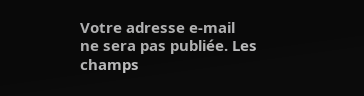Votre adresse e-mail ne sera pas publiée. Les champs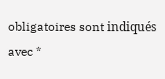obligatoires sont indiqués avec *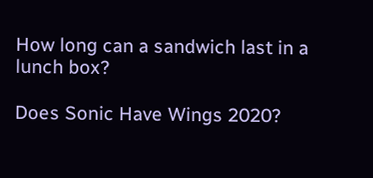How long can a sandwich last in a lunch box?

Does Sonic Have Wings 2020?